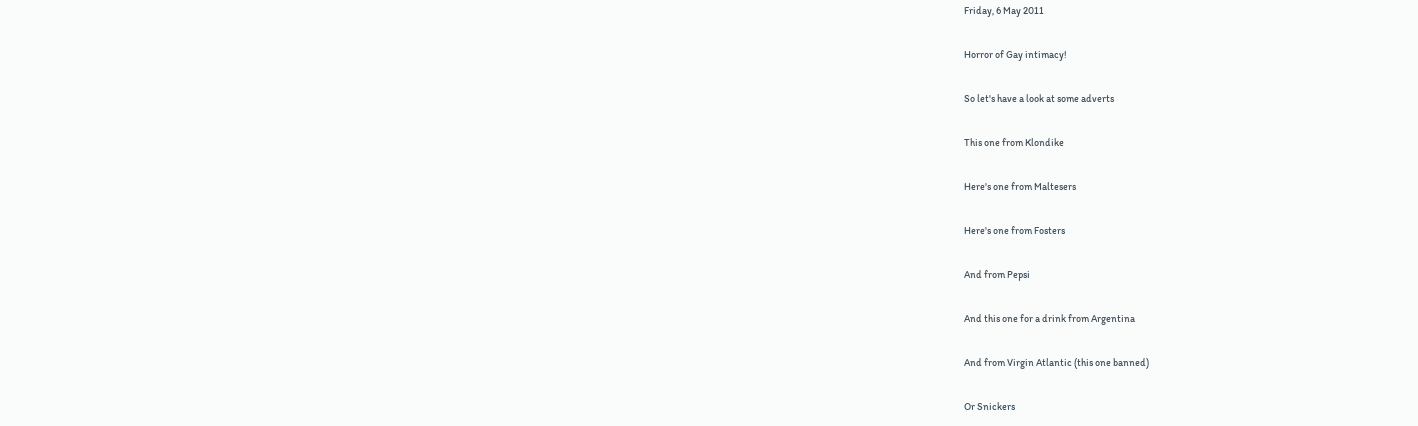Friday, 6 May 2011

Horror of Gay intimacy!

So let's have a look at some adverts

This one from Klondike

Here's one from Maltesers

Here's one from Fosters

And from Pepsi

And this one for a drink from Argentina

And from Virgin Atlantic (this one banned)

Or Snickers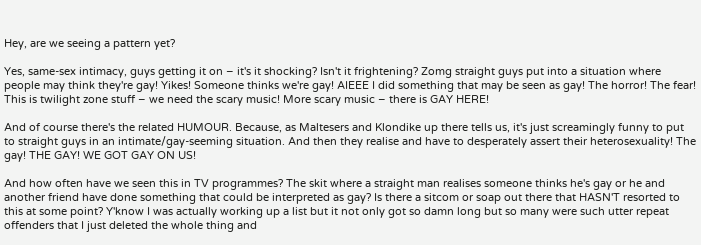Hey, are we seeing a pattern yet?

Yes, same-sex intimacy, guys getting it on – it's it shocking? Isn't it frightening? Zomg straight guys put into a situation where people may think they're gay! Yikes! Someone thinks we're gay! AIEEE I did something that may be seen as gay! The horror! The fear! This is twilight zone stuff – we need the scary music! More scary music – there is GAY HERE!

And of course there's the related HUMOUR. Because, as Maltesers and Klondike up there tells us, it's just screamingly funny to put to straight guys in an intimate/gay-seeming situation. And then they realise and have to desperately assert their heterosexuality! The gay! THE GAY! WE GOT GAY ON US!

And how often have we seen this in TV programmes? The skit where a straight man realises someone thinks he's gay or he and another friend have done something that could be interpreted as gay? Is there a sitcom or soap out there that HASN'T resorted to this at some point? Y'know I was actually working up a list but it not only got so damn long but so many were such utter repeat offenders that I just deleted the whole thing and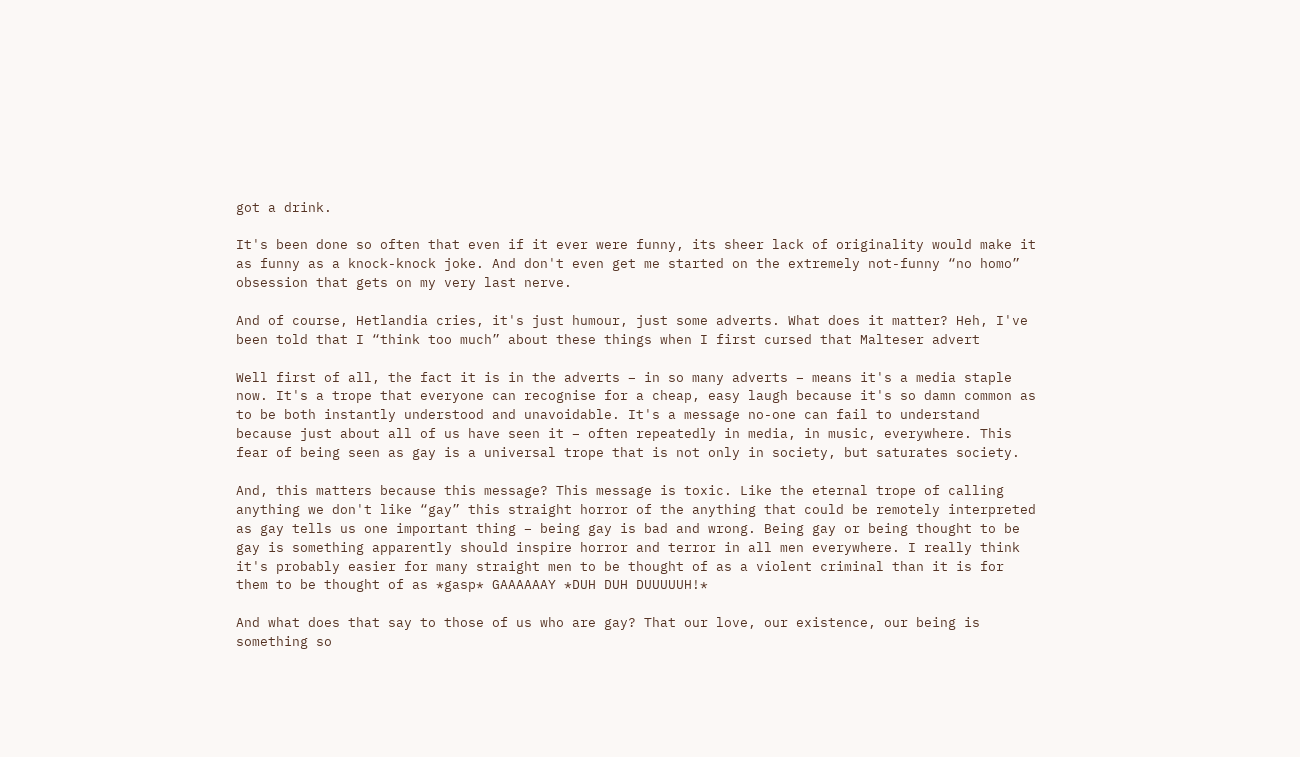got a drink.

It's been done so often that even if it ever were funny, its sheer lack of originality would make it as funny as a knock-knock joke. And don't even get me started on the extremely not-funny “no homo” obsession that gets on my very last nerve.

And of course, Hetlandia cries, it's just humour, just some adverts. What does it matter? Heh, I've been told that I “think too much” about these things when I first cursed that Malteser advert

Well first of all, the fact it is in the adverts – in so many adverts – means it's a media staple now. It's a trope that everyone can recognise for a cheap, easy laugh because it's so damn common as to be both instantly understood and unavoidable. It's a message no-one can fail to understand because just about all of us have seen it – often repeatedly in media, in music, everywhere. This fear of being seen as gay is a universal trope that is not only in society, but saturates society.

And, this matters because this message? This message is toxic. Like the eternal trope of calling anything we don't like “gay” this straight horror of the anything that could be remotely interpreted as gay tells us one important thing – being gay is bad and wrong. Being gay or being thought to be gay is something apparently should inspire horror and terror in all men everywhere. I really think it's probably easier for many straight men to be thought of as a violent criminal than it is for them to be thought of as *gasp* GAAAAAAY *DUH DUH DUUUUUH!*

And what does that say to those of us who are gay? That our love, our existence, our being is something so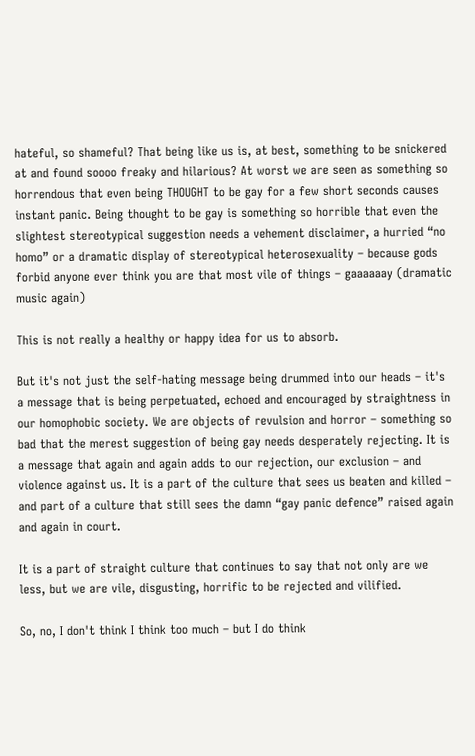hateful, so shameful? That being like us is, at best, something to be snickered at and found soooo freaky and hilarious? At worst we are seen as something so horrendous that even being THOUGHT to be gay for a few short seconds causes instant panic. Being thought to be gay is something so horrible that even the slightest stereotypical suggestion needs a vehement disclaimer, a hurried “no homo” or a dramatic display of stereotypical heterosexuality – because gods forbid anyone ever think you are that most vile of things – gaaaaaay (dramatic music again)

This is not really a healthy or happy idea for us to absorb.

But it's not just the self-hating message being drummed into our heads – it's a message that is being perpetuated, echoed and encouraged by straightness in our homophobic society. We are objects of revulsion and horror – something so bad that the merest suggestion of being gay needs desperately rejecting. It is a message that again and again adds to our rejection, our exclusion – and violence against us. It is a part of the culture that sees us beaten and killed – and part of a culture that still sees the damn “gay panic defence” raised again and again in court.

It is a part of straight culture that continues to say that not only are we less, but we are vile, disgusting, horrific to be rejected and vilified.

So, no, I don't think I think too much – but I do think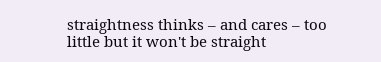straightness thinks – and cares – too little but it won't be straight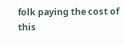folk paying the cost of this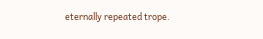eternally repeated trope.